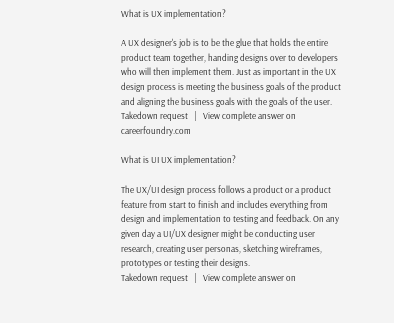What is UX implementation?

A UX designer's job is to be the glue that holds the entire product team together, handing designs over to developers who will then implement them. Just as important in the UX design process is meeting the business goals of the product and aligning the business goals with the goals of the user.
Takedown request   |   View complete answer on careerfoundry.com

What is UI UX implementation?

The UX/UI design process follows a product or a product feature from start to finish and includes everything from design and implementation to testing and feedback. On any given day a UI/UX designer might be conducting user research, creating user personas, sketching wireframes, prototypes or testing their designs.
Takedown request   |   View complete answer on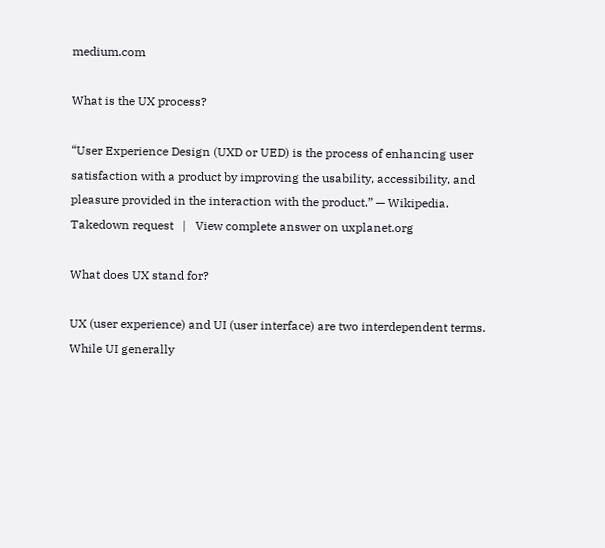medium.com

What is the UX process?

“User Experience Design (UXD or UED) is the process of enhancing user satisfaction with a product by improving the usability, accessibility, and pleasure provided in the interaction with the product.” — Wikipedia.
Takedown request   |   View complete answer on uxplanet.org

What does UX stand for?

UX (user experience) and UI (user interface) are two interdependent terms. While UI generally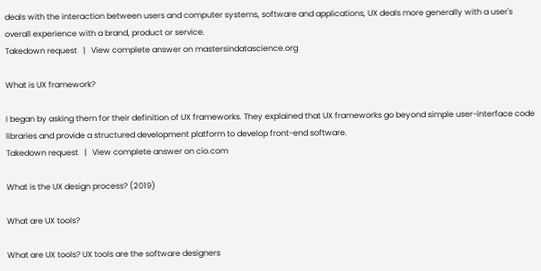deals with the interaction between users and computer systems, software and applications, UX deals more generally with a user's overall experience with a brand, product or service.
Takedown request   |   View complete answer on mastersindatascience.org

What is UX framework?

I began by asking them for their definition of UX frameworks. They explained that UX frameworks go beyond simple user-interface code libraries and provide a structured development platform to develop front-end software.
Takedown request   |   View complete answer on cio.com

What is the UX design process? (2019)

What are UX tools?

What are UX tools? UX tools are the software designers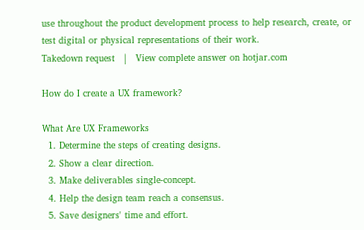use throughout the product development process to help research, create, or test digital or physical representations of their work.
Takedown request   |   View complete answer on hotjar.com

How do I create a UX framework?

What Are UX Frameworks
  1. Determine the steps of creating designs.
  2. Show a clear direction.
  3. Make deliverables single-concept.
  4. Help the design team reach a consensus.
  5. Save designers' time and effort.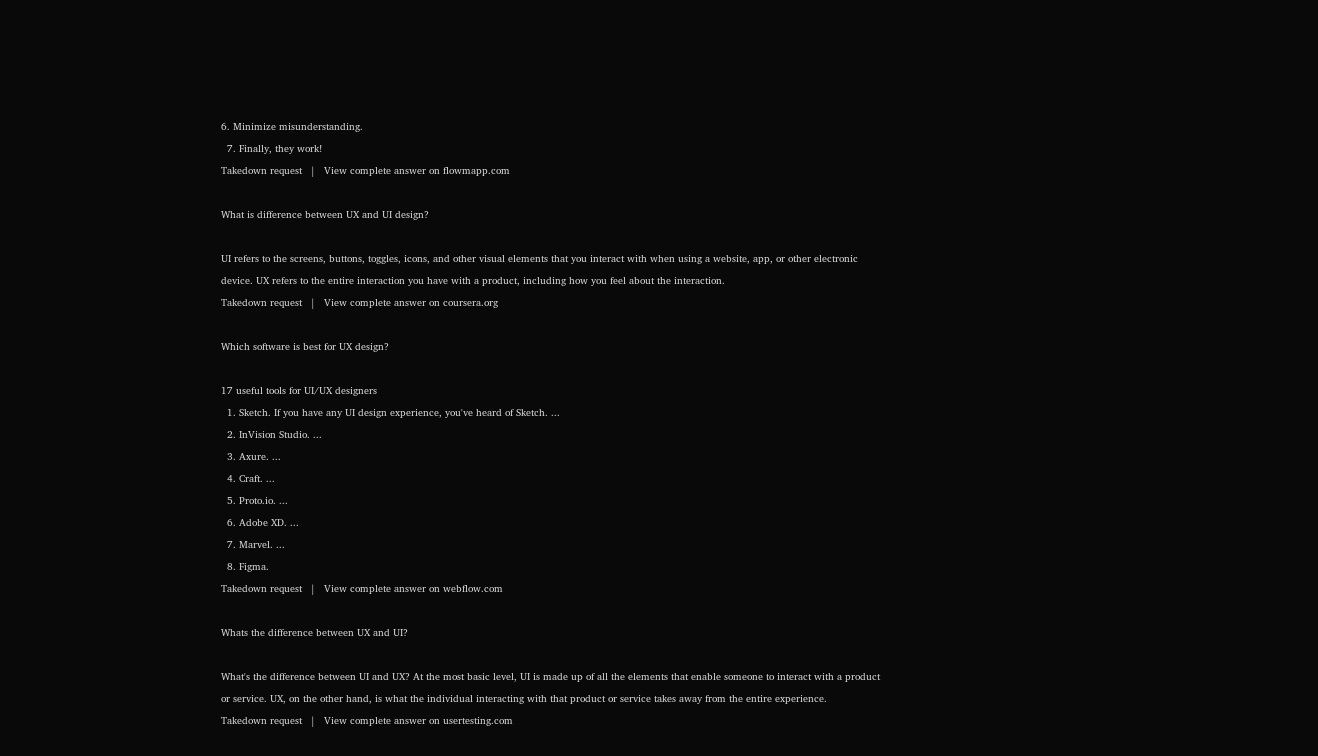6. Minimize misunderstanding.
  7. Finally, they work!
Takedown request   |   View complete answer on flowmapp.com

What is difference between UX and UI design?

UI refers to the screens, buttons, toggles, icons, and other visual elements that you interact with when using a website, app, or other electronic device. UX refers to the entire interaction you have with a product, including how you feel about the interaction.
Takedown request   |   View complete answer on coursera.org

Which software is best for UX design?

17 useful tools for UI/UX designers
  1. Sketch. If you have any UI design experience, you've heard of Sketch. ...
  2. InVision Studio. ...
  3. Axure. ...
  4. Craft. ...
  5. Proto.io. ...
  6. Adobe XD. ...
  7. Marvel. ...
  8. Figma.
Takedown request   |   View complete answer on webflow.com

Whats the difference between UX and UI?

What's the difference between UI and UX? At the most basic level, UI is made up of all the elements that enable someone to interact with a product or service. UX, on the other hand, is what the individual interacting with that product or service takes away from the entire experience.
Takedown request   |   View complete answer on usertesting.com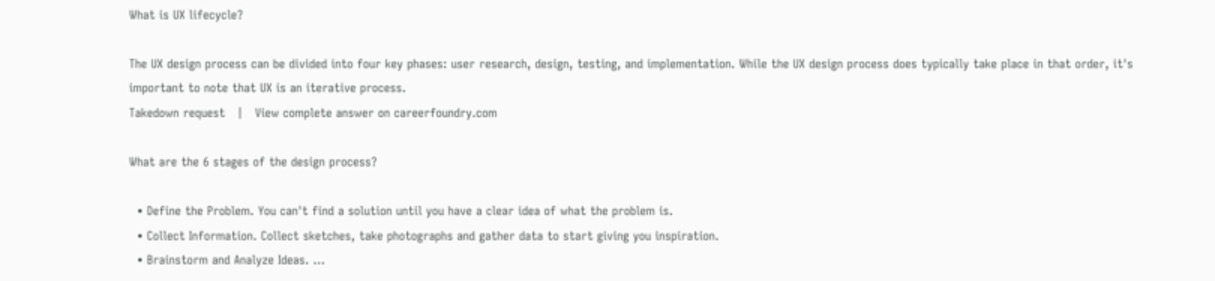What is UX lifecycle?

The UX design process can be divided into four key phases: user research, design, testing, and implementation. While the UX design process does typically take place in that order, it's important to note that UX is an iterative process.
Takedown request   |   View complete answer on careerfoundry.com

What are the 6 stages of the design process?

  • Define the Problem. You can't find a solution until you have a clear idea of what the problem is.
  • Collect Information. Collect sketches, take photographs and gather data to start giving you inspiration.
  • Brainstorm and Analyze Ideas. ...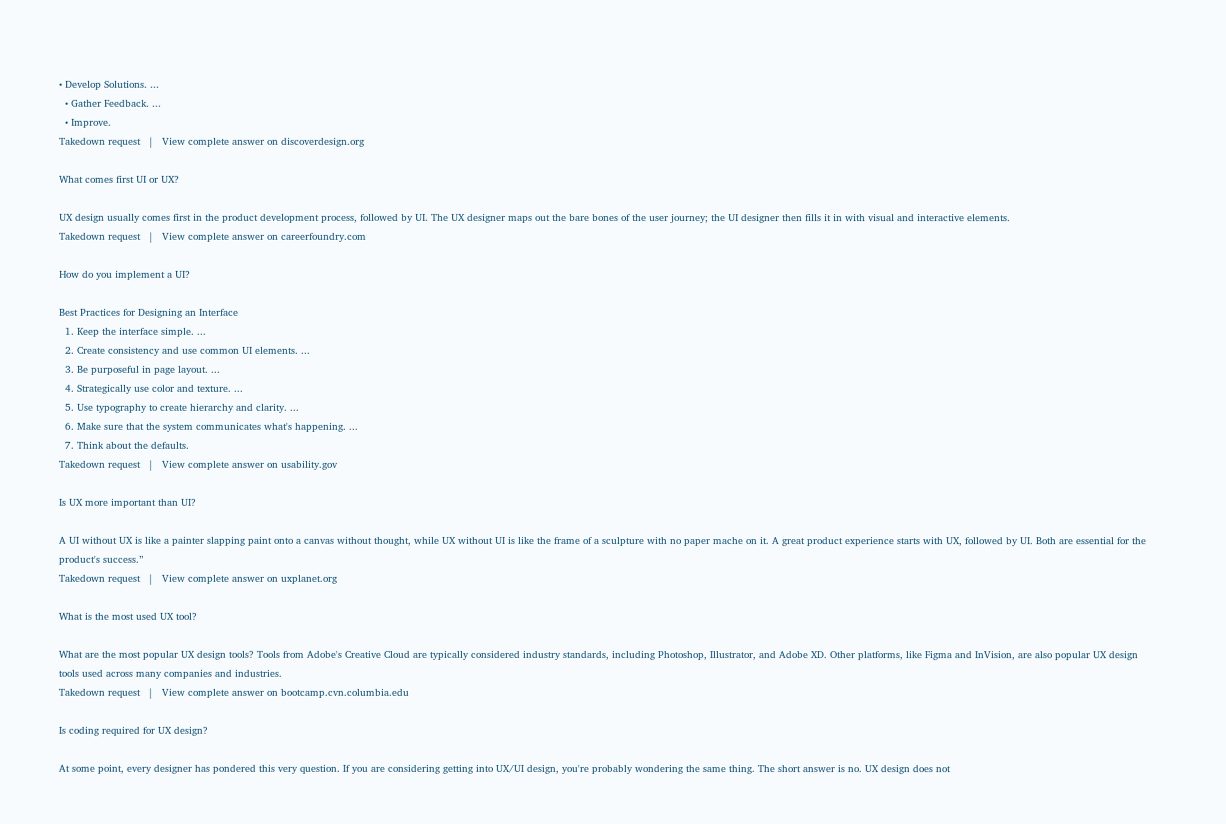• Develop Solutions. ...
  • Gather Feedback. ...
  • Improve.
Takedown request   |   View complete answer on discoverdesign.org

What comes first UI or UX?

UX design usually comes first in the product development process, followed by UI. The UX designer maps out the bare bones of the user journey; the UI designer then fills it in with visual and interactive elements.
Takedown request   |   View complete answer on careerfoundry.com

How do you implement a UI?

Best Practices for Designing an Interface
  1. Keep the interface simple. ...
  2. Create consistency and use common UI elements. ...
  3. Be purposeful in page layout. ...
  4. Strategically use color and texture. ...
  5. Use typography to create hierarchy and clarity. ...
  6. Make sure that the system communicates what's happening. ...
  7. Think about the defaults.
Takedown request   |   View complete answer on usability.gov

Is UX more important than UI?

A UI without UX is like a painter slapping paint onto a canvas without thought, while UX without UI is like the frame of a sculpture with no paper mache on it. A great product experience starts with UX, followed by UI. Both are essential for the product's success.”
Takedown request   |   View complete answer on uxplanet.org

What is the most used UX tool?

What are the most popular UX design tools? Tools from Adobe's Creative Cloud are typically considered industry standards, including Photoshop, Illustrator, and Adobe XD. Other platforms, like Figma and InVision, are also popular UX design tools used across many companies and industries.
Takedown request   |   View complete answer on bootcamp.cvn.columbia.edu

Is coding required for UX design?

At some point, every designer has pondered this very question. If you are considering getting into UX/UI design, you're probably wondering the same thing. The short answer is no. UX design does not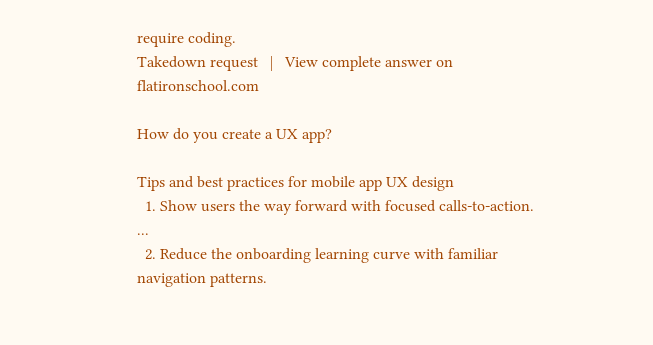require coding.
Takedown request   |   View complete answer on flatironschool.com

How do you create a UX app?

Tips and best practices for mobile app UX design
  1. Show users the way forward with focused calls-to-action. ...
  2. Reduce the onboarding learning curve with familiar navigation patterns.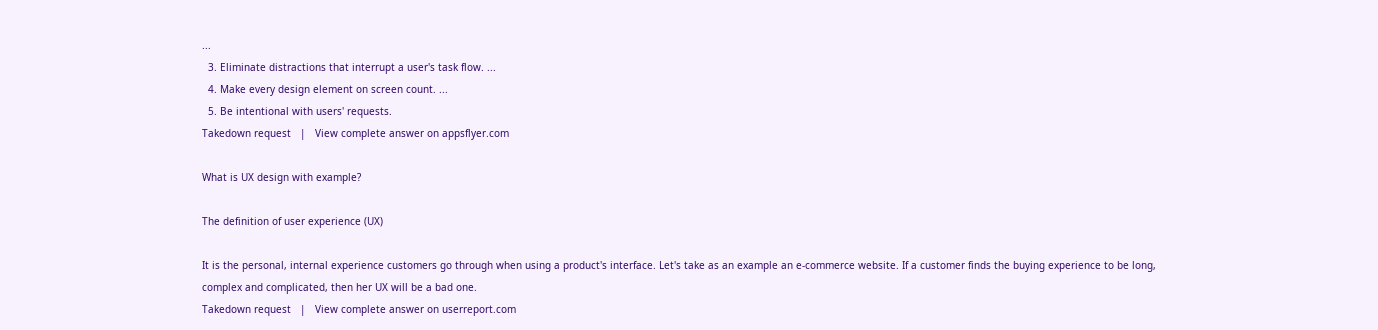...
  3. Eliminate distractions that interrupt a user's task flow. ...
  4. Make every design element on screen count. ...
  5. Be intentional with users' requests.
Takedown request   |   View complete answer on appsflyer.com

What is UX design with example?

The definition of user experience (UX)

It is the personal, internal experience customers go through when using a product's interface. Let's take as an example an e-commerce website. If a customer finds the buying experience to be long, complex and complicated, then her UX will be a bad one.
Takedown request   |   View complete answer on userreport.com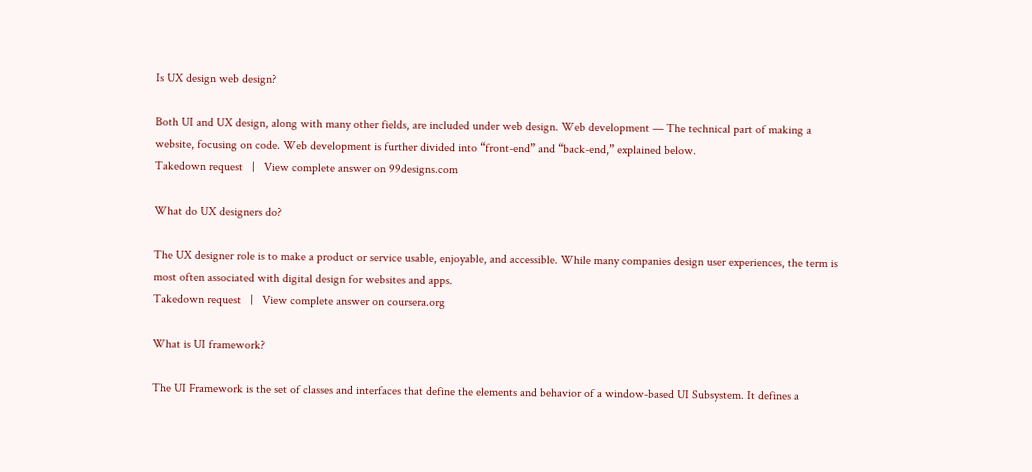Is UX design web design?

Both UI and UX design, along with many other fields, are included under web design. Web development — The technical part of making a website, focusing on code. Web development is further divided into “front-end” and “back-end,” explained below.
Takedown request   |   View complete answer on 99designs.com

What do UX designers do?

The UX designer role is to make a product or service usable, enjoyable, and accessible. While many companies design user experiences, the term is most often associated with digital design for websites and apps.
Takedown request   |   View complete answer on coursera.org

What is UI framework?

The UI Framework is the set of classes and interfaces that define the elements and behavior of a window-based UI Subsystem. It defines a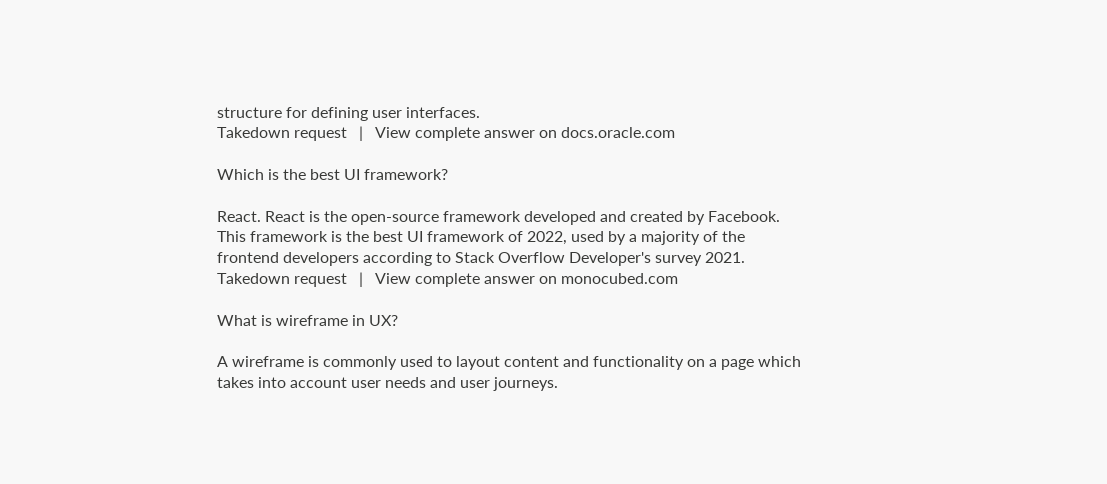structure for defining user interfaces.
Takedown request   |   View complete answer on docs.oracle.com

Which is the best UI framework?

React. React is the open-source framework developed and created by Facebook. This framework is the best UI framework of 2022, used by a majority of the frontend developers according to Stack Overflow Developer's survey 2021.
Takedown request   |   View complete answer on monocubed.com

What is wireframe in UX?

A wireframe is commonly used to layout content and functionality on a page which takes into account user needs and user journeys.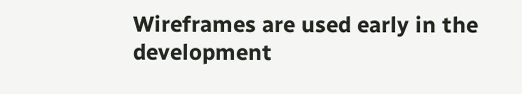Wireframes are used early in the development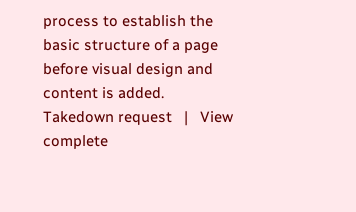process to establish the basic structure of a page before visual design and content is added.
Takedown request   |   View complete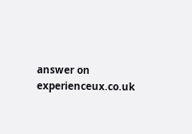answer on experienceux.co.uk